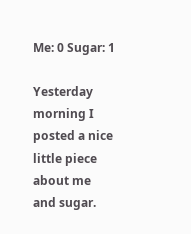Me: 0 Sugar: 1

Yesterday morning I posted a nice little piece about me and sugar.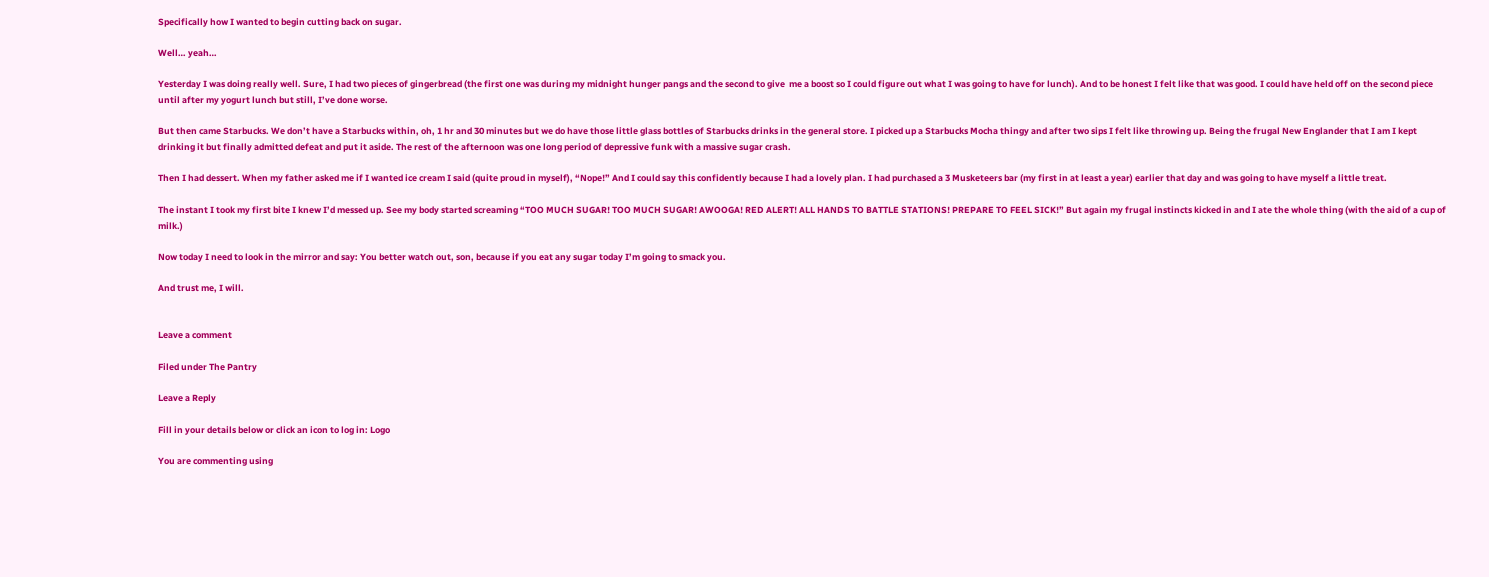Specifically how I wanted to begin cutting back on sugar.

Well… yeah…

Yesterday I was doing really well. Sure, I had two pieces of gingerbread (the first one was during my midnight hunger pangs and the second to give  me a boost so I could figure out what I was going to have for lunch). And to be honest I felt like that was good. I could have held off on the second piece until after my yogurt lunch but still, I’ve done worse.

But then came Starbucks. We don’t have a Starbucks within, oh, 1 hr and 30 minutes but we do have those little glass bottles of Starbucks drinks in the general store. I picked up a Starbucks Mocha thingy and after two sips I felt like throwing up. Being the frugal New Englander that I am I kept drinking it but finally admitted defeat and put it aside. The rest of the afternoon was one long period of depressive funk with a massive sugar crash.

Then I had dessert. When my father asked me if I wanted ice cream I said (quite proud in myself), “Nope!” And I could say this confidently because I had a lovely plan. I had purchased a 3 Musketeers bar (my first in at least a year) earlier that day and was going to have myself a little treat.

The instant I took my first bite I knew I’d messed up. See my body started screaming “TOO MUCH SUGAR! TOO MUCH SUGAR! AWOOGA! RED ALERT! ALL HANDS TO BATTLE STATIONS! PREPARE TO FEEL SICK!” But again my frugal instincts kicked in and I ate the whole thing (with the aid of a cup of milk.)

Now today I need to look in the mirror and say: You better watch out, son, because if you eat any sugar today I’m going to smack you.

And trust me, I will.


Leave a comment

Filed under The Pantry

Leave a Reply

Fill in your details below or click an icon to log in: Logo

You are commenting using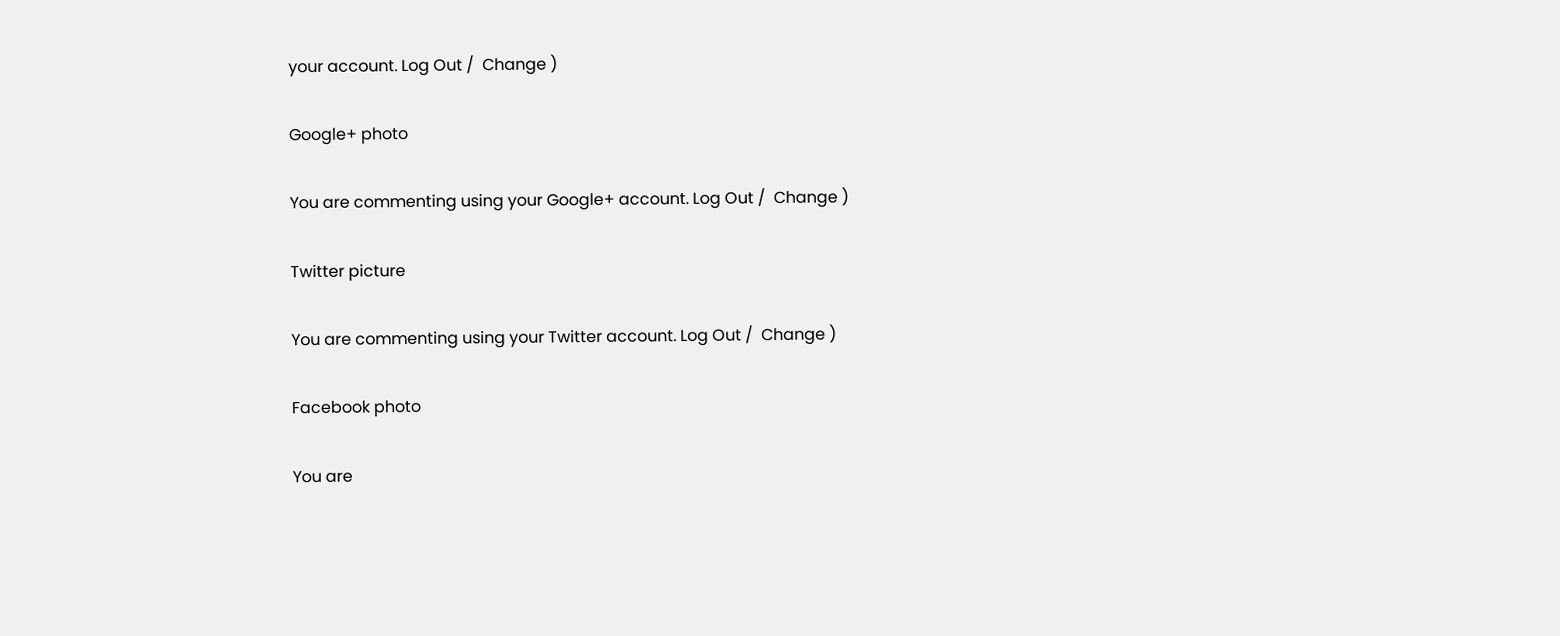your account. Log Out /  Change )

Google+ photo

You are commenting using your Google+ account. Log Out /  Change )

Twitter picture

You are commenting using your Twitter account. Log Out /  Change )

Facebook photo

You are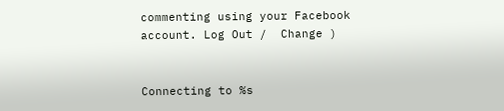commenting using your Facebook account. Log Out /  Change )


Connecting to %s